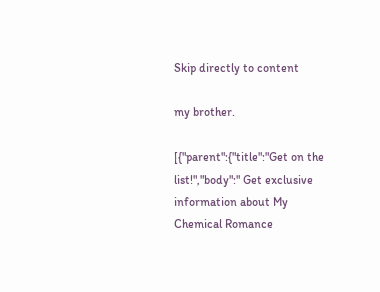Skip directly to content

my brother.

[{"parent":{"title":"Get on the list!","body":" Get exclusive information about My Chemical Romance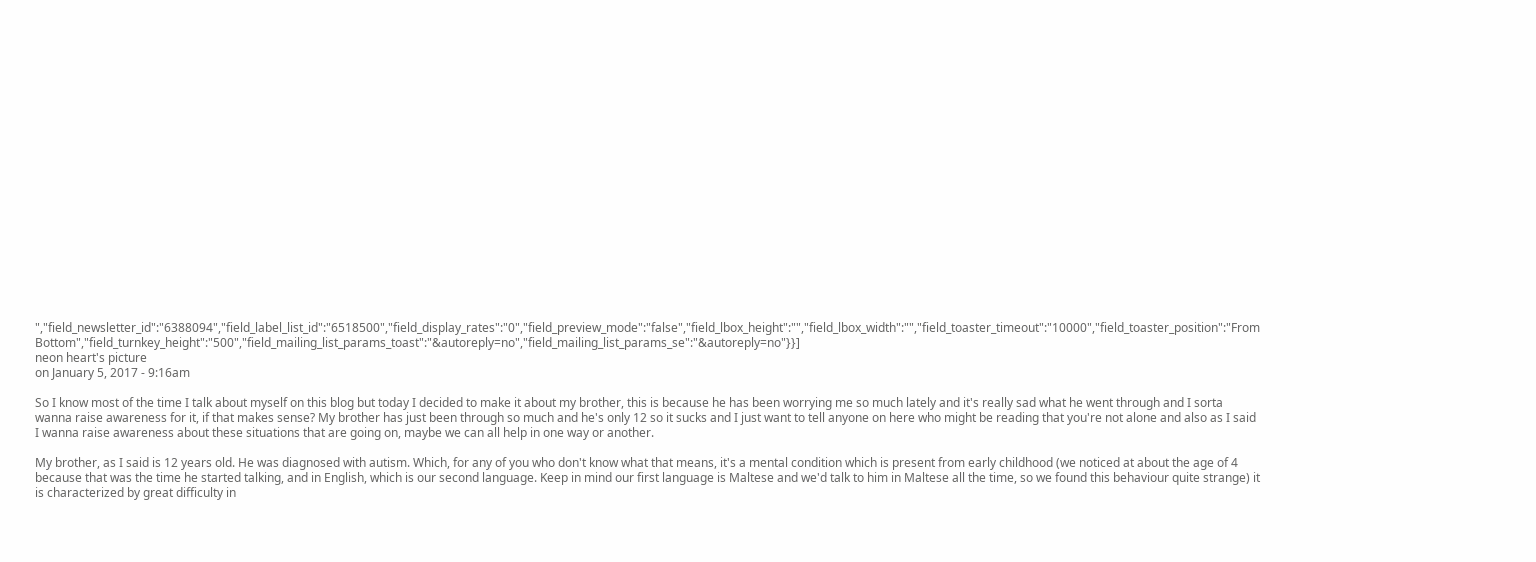","field_newsletter_id":"6388094","field_label_list_id":"6518500","field_display_rates":"0","field_preview_mode":"false","field_lbox_height":"","field_lbox_width":"","field_toaster_timeout":"10000","field_toaster_position":"From Bottom","field_turnkey_height":"500","field_mailing_list_params_toast":"&autoreply=no","field_mailing_list_params_se":"&autoreply=no"}}]
neon heart's picture
on January 5, 2017 - 9:16am

So I know most of the time I talk about myself on this blog but today I decided to make it about my brother, this is because he has been worrying me so much lately and it's really sad what he went through and I sorta wanna raise awareness for it, if that makes sense? My brother has just been through so much and he's only 12 so it sucks and I just want to tell anyone on here who might be reading that you're not alone and also as I said I wanna raise awareness about these situations that are going on, maybe we can all help in one way or another.

My brother, as I said is 12 years old. He was diagnosed with autism. Which, for any of you who don't know what that means, it's a mental condition which is present from early childhood (we noticed at about the age of 4 because that was the time he started talking, and in English, which is our second language. Keep in mind our first language is Maltese and we'd talk to him in Maltese all the time, so we found this behaviour quite strange) it is characterized by great difficulty in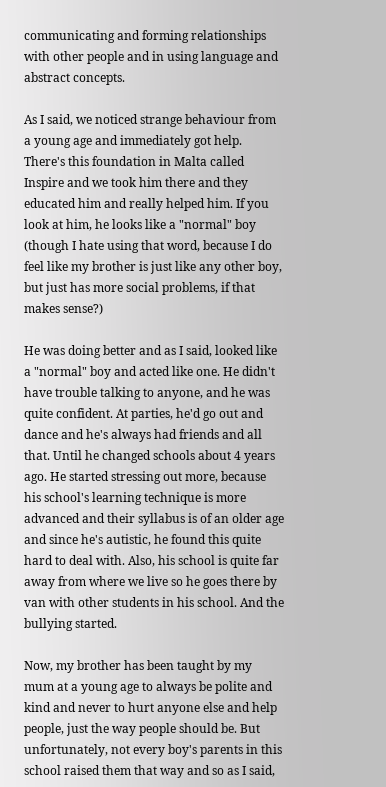communicating and forming relationships with other people and in using language and abstract concepts.

As I said, we noticed strange behaviour from a young age and immediately got help. There's this foundation in Malta called Inspire and we took him there and they educated him and really helped him. If you look at him, he looks like a "normal" boy (though I hate using that word, because I do feel like my brother is just like any other boy, but just has more social problems, if that makes sense?)

He was doing better and as I said, looked like a "normal" boy and acted like one. He didn't have trouble talking to anyone, and he was quite confident. At parties, he'd go out and dance and he's always had friends and all that. Until he changed schools about 4 years ago. He started stressing out more, because his school's learning technique is more advanced and their syllabus is of an older age and since he's autistic, he found this quite hard to deal with. Also, his school is quite far away from where we live so he goes there by van with other students in his school. And the bullying started.

Now, my brother has been taught by my mum at a young age to always be polite and kind and never to hurt anyone else and help people, just the way people should be. But unfortunately, not every boy's parents in this school raised them that way and so as I said,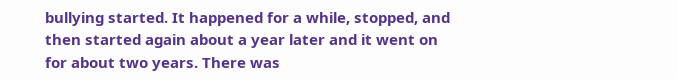bullying started. It happened for a while, stopped, and then started again about a year later and it went on for about two years. There was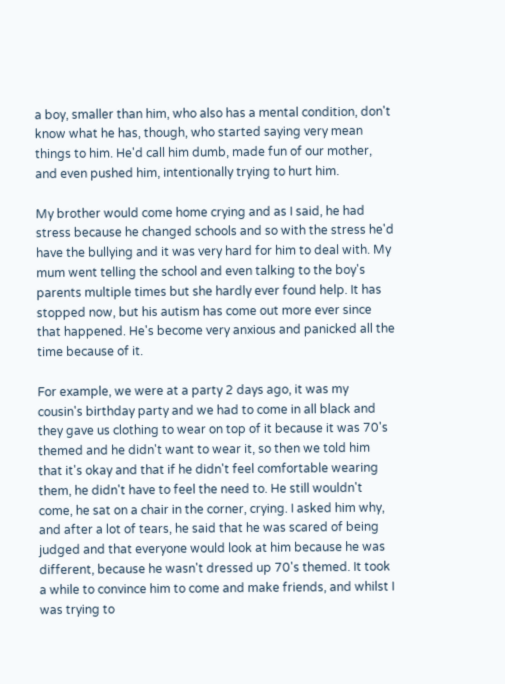a boy, smaller than him, who also has a mental condition, don't know what he has, though, who started saying very mean things to him. He'd call him dumb, made fun of our mother, and even pushed him, intentionally trying to hurt him.

My brother would come home crying and as I said, he had stress because he changed schools and so with the stress he'd have the bullying and it was very hard for him to deal with. My mum went telling the school and even talking to the boy's parents multiple times but she hardly ever found help. It has stopped now, but his autism has come out more ever since that happened. He's become very anxious and panicked all the time because of it.

For example, we were at a party 2 days ago, it was my cousin's birthday party and we had to come in all black and they gave us clothing to wear on top of it because it was 70's themed and he didn't want to wear it, so then we told him that it's okay and that if he didn't feel comfortable wearing them, he didn't have to feel the need to. He still wouldn't come, he sat on a chair in the corner, crying. I asked him why, and after a lot of tears, he said that he was scared of being judged and that everyone would look at him because he was different, because he wasn't dressed up 70's themed. It took a while to convince him to come and make friends, and whilst I was trying to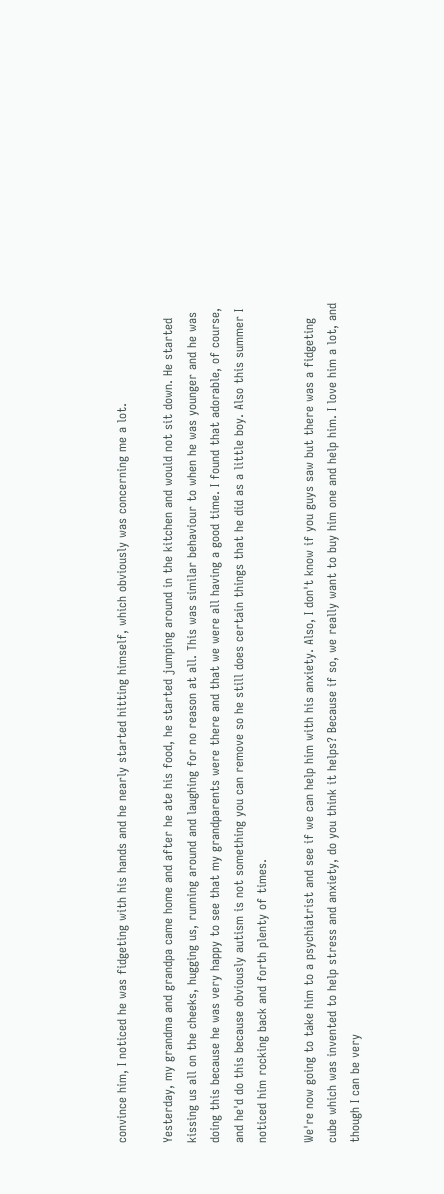convince him, I noticed he was fidgeting with his hands and he nearly started hitting himself, which obviously was concerning me a lot.

Yesterday, my grandma and grandpa came home and after he ate his food, he started jumping around in the kitchen and would not sit down. He started kissing us all on the cheeks, hugging us, running around and laughing for no reason at all. This was similar behaviour to when he was younger and he was doing this because he was very happy to see that my grandparents were there and that we were all having a good time. I found that adorable, of course, and he'd do this because obviously autism is not something you can remove so he still does certain things that he did as a little boy. Also this summer I noticed him rocking back and forth plenty of times.

We're now going to take him to a psychiatrist and see if we can help him with his anxiety. Also, I don't know if you guys saw but there was a fidgeting cube which was invented to help stress and anxiety, do you think it helps? Because if so, we really want to buy him one and help him. I love him a lot, and though I can be very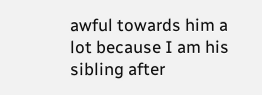awful towards him a lot because I am his sibling after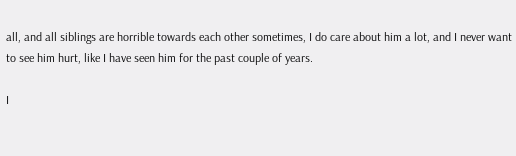all, and all siblings are horrible towards each other sometimes, I do care about him a lot, and I never want to see him hurt, like I have seen him for the past couple of years.

I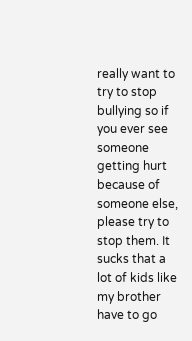really want to try to stop bullying so if you ever see someone getting hurt because of someone else, please try to stop them. It sucks that a lot of kids like my brother have to go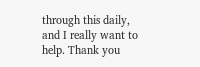through this daily, and I really want to help. Thank you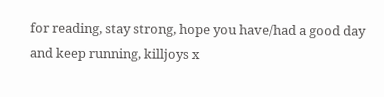for reading, stay strong, hope you have/had a good day and keep running, killjoys x